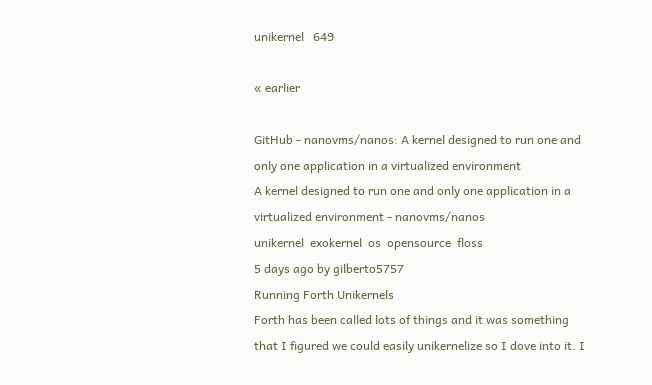unikernel   649

« earlier

GitHub - nanovms/nanos: A kernel designed to run one and only one application in a virtualized environment
A kernel designed to run one and only one application in a virtualized environment - nanovms/nanos
unikernel  exokernel  os  opensource  floss
5 days ago by gilberto5757
Running Forth Unikernels
Forth has been called lots of things and it was something that I figured we could easily unikernelize so I dove into it. I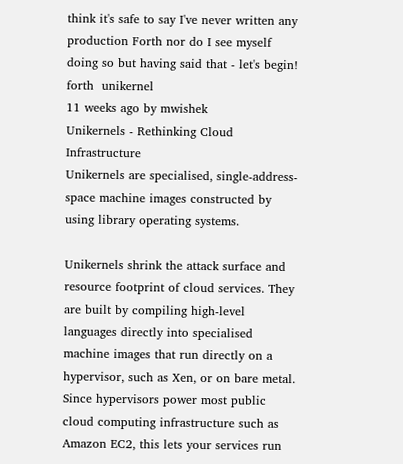think it's safe to say I've never written any production Forth nor do I see myself doing so but having said that - let's begin!
forth  unikernel
11 weeks ago by mwishek
Unikernels - Rethinking Cloud Infrastructure
Unikernels are specialised, single-address-space machine images constructed by using library operating systems.

Unikernels shrink the attack surface and resource footprint of cloud services. They are built by compiling high-level languages directly into specialised machine images that run directly on a hypervisor, such as Xen, or on bare metal. Since hypervisors power most public cloud computing infrastructure such as Amazon EC2, this lets your services run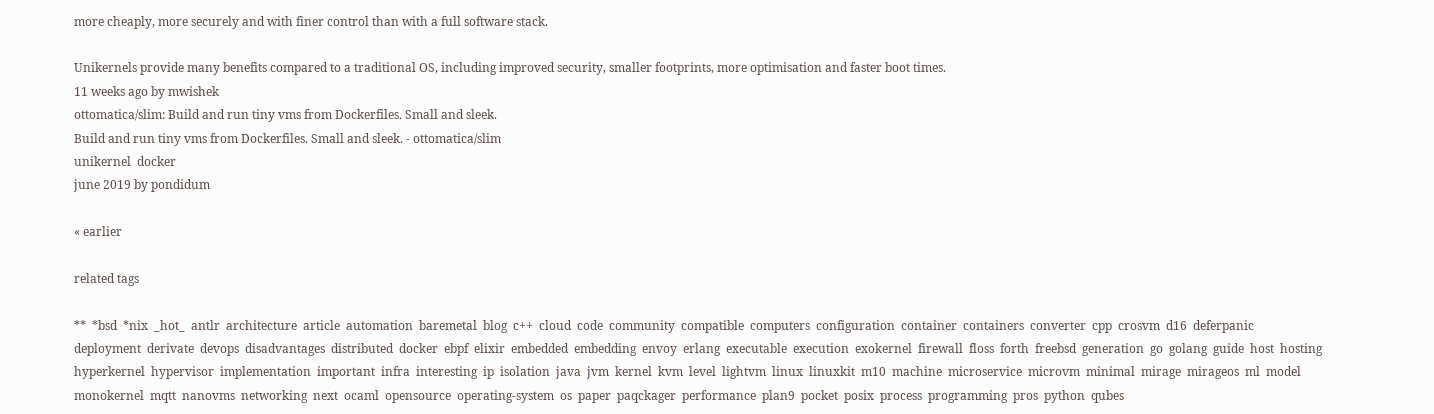more cheaply, more securely and with finer control than with a full software stack.

Unikernels provide many benefits compared to a traditional OS, including improved security, smaller footprints, more optimisation and faster boot times.
11 weeks ago by mwishek
ottomatica/slim: Build and run tiny vms from Dockerfiles. Small and sleek.
Build and run tiny vms from Dockerfiles. Small and sleek. - ottomatica/slim
unikernel  docker
june 2019 by pondidum

« earlier

related tags

**  *bsd  *nix  _hot_  antlr  architecture  article  automation  baremetal  blog  c++  cloud  code  community  compatible  computers  configuration  container  containers  converter  cpp  crosvm  d16  deferpanic  deployment  derivate  devops  disadvantages  distributed  docker  ebpf  elixir  embedded  embedding  envoy  erlang  executable  execution  exokernel  firewall  floss  forth  freebsd  generation  go  golang  guide  host  hosting  hyperkernel  hypervisor  implementation  important  infra  interesting  ip  isolation  java  jvm  kernel  kvm  level  lightvm  linux  linuxkit  m10  machine  microservice  microvm  minimal  mirage  mirageos  ml  model  monokernel  mqtt  nanovms  networking  next  ocaml  opensource  operating-system  os  paper  paqckager  performance  plan9  pocket  posix  process  programming  pros  python  qubes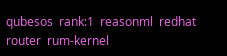qubesos  rank:1  reasonml  redhat  router  rum-kernel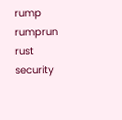rump  rumprun  rust  security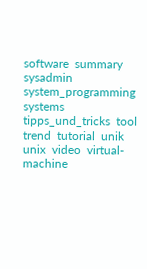software  summary  sysadmin  system_programming  systems  tipps_und_tricks  tool  trend  tutorial  unik  unix  video  virtual-machine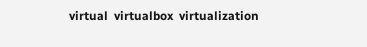virtual  virtualbox  virtualization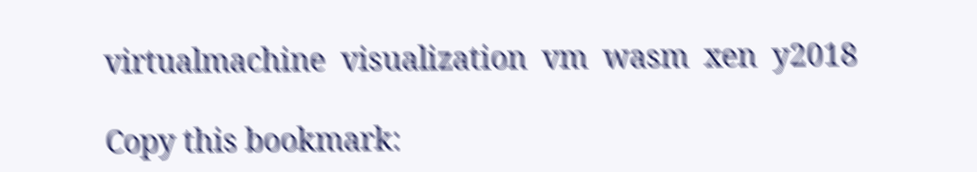virtualmachine  visualization  vm  wasm  xen  y2018

Copy this bookmark: